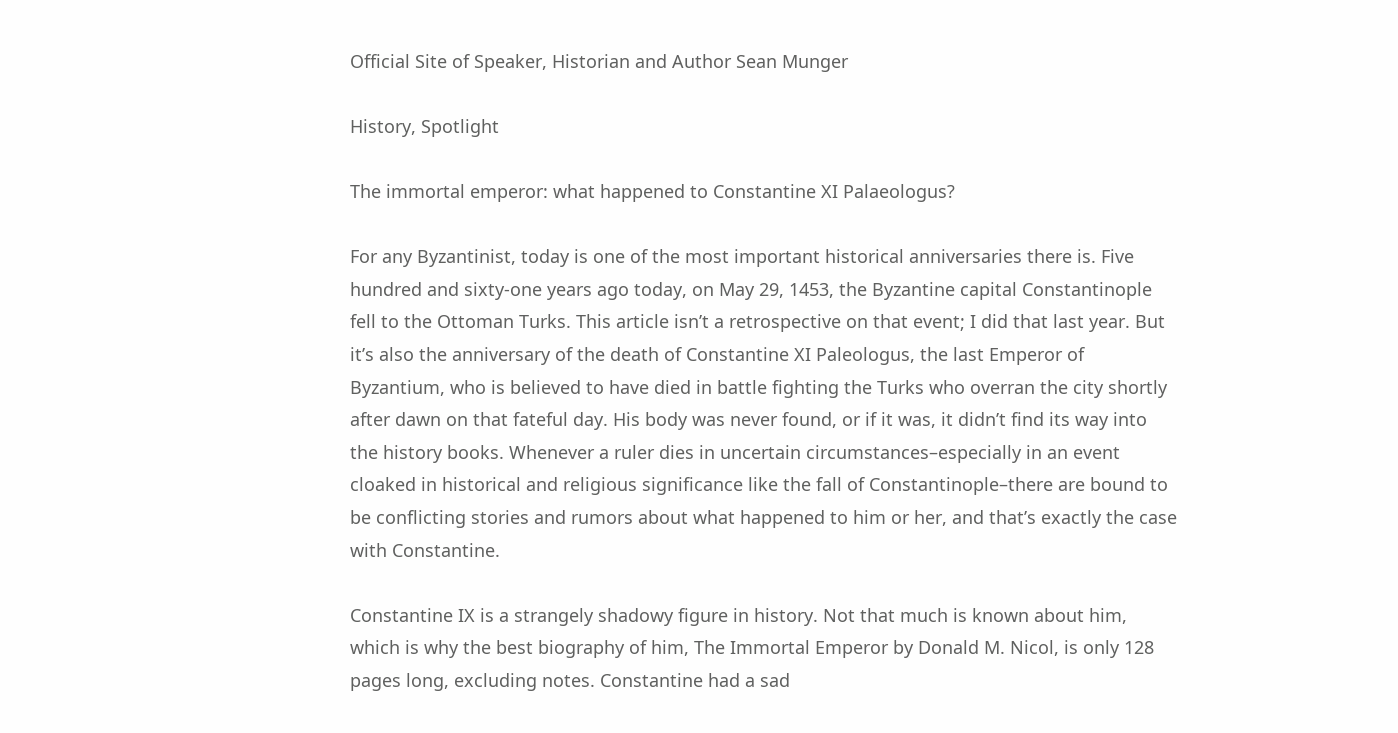Official Site of Speaker, Historian and Author Sean Munger

History, Spotlight

The immortal emperor: what happened to Constantine XI Palaeologus?

For any Byzantinist, today is one of the most important historical anniversaries there is. Five hundred and sixty-one years ago today, on May 29, 1453, the Byzantine capital Constantinople fell to the Ottoman Turks. This article isn’t a retrospective on that event; I did that last year. But it’s also the anniversary of the death of Constantine XI Paleologus, the last Emperor of Byzantium, who is believed to have died in battle fighting the Turks who overran the city shortly after dawn on that fateful day. His body was never found, or if it was, it didn’t find its way into the history books. Whenever a ruler dies in uncertain circumstances–especially in an event cloaked in historical and religious significance like the fall of Constantinople–there are bound to be conflicting stories and rumors about what happened to him or her, and that’s exactly the case with Constantine.

Constantine IX is a strangely shadowy figure in history. Not that much is known about him, which is why the best biography of him, The Immortal Emperor by Donald M. Nicol, is only 128 pages long, excluding notes. Constantine had a sad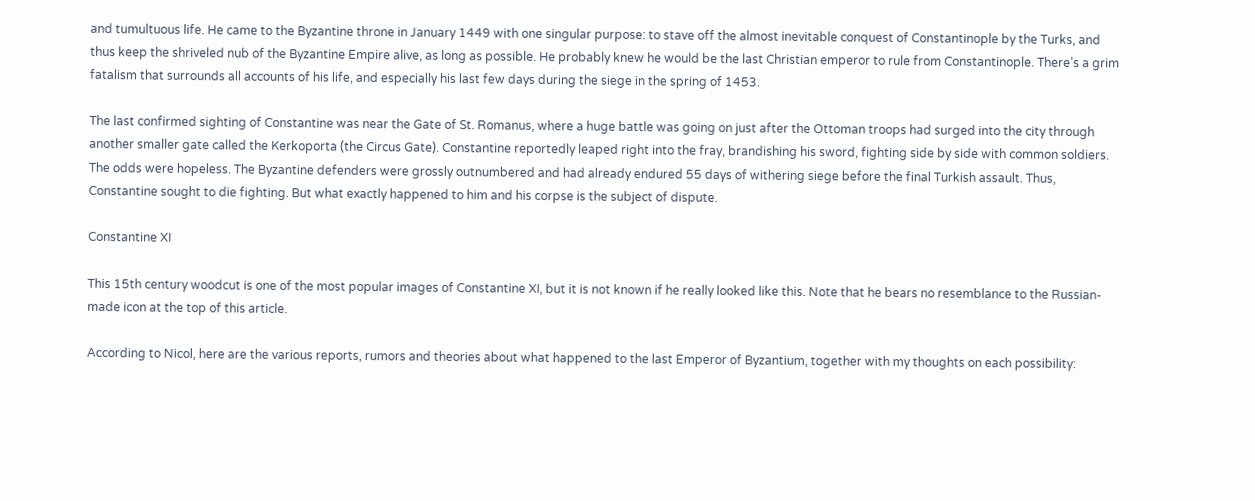and tumultuous life. He came to the Byzantine throne in January 1449 with one singular purpose: to stave off the almost inevitable conquest of Constantinople by the Turks, and thus keep the shriveled nub of the Byzantine Empire alive, as long as possible. He probably knew he would be the last Christian emperor to rule from Constantinople. There’s a grim fatalism that surrounds all accounts of his life, and especially his last few days during the siege in the spring of 1453.

The last confirmed sighting of Constantine was near the Gate of St. Romanus, where a huge battle was going on just after the Ottoman troops had surged into the city through another smaller gate called the Kerkoporta (the Circus Gate). Constantine reportedly leaped right into the fray, brandishing his sword, fighting side by side with common soldiers. The odds were hopeless. The Byzantine defenders were grossly outnumbered and had already endured 55 days of withering siege before the final Turkish assault. Thus, Constantine sought to die fighting. But what exactly happened to him and his corpse is the subject of dispute.

Constantine XI

This 15th century woodcut is one of the most popular images of Constantine XI, but it is not known if he really looked like this. Note that he bears no resemblance to the Russian-made icon at the top of this article.

According to Nicol, here are the various reports, rumors and theories about what happened to the last Emperor of Byzantium, together with my thoughts on each possibility: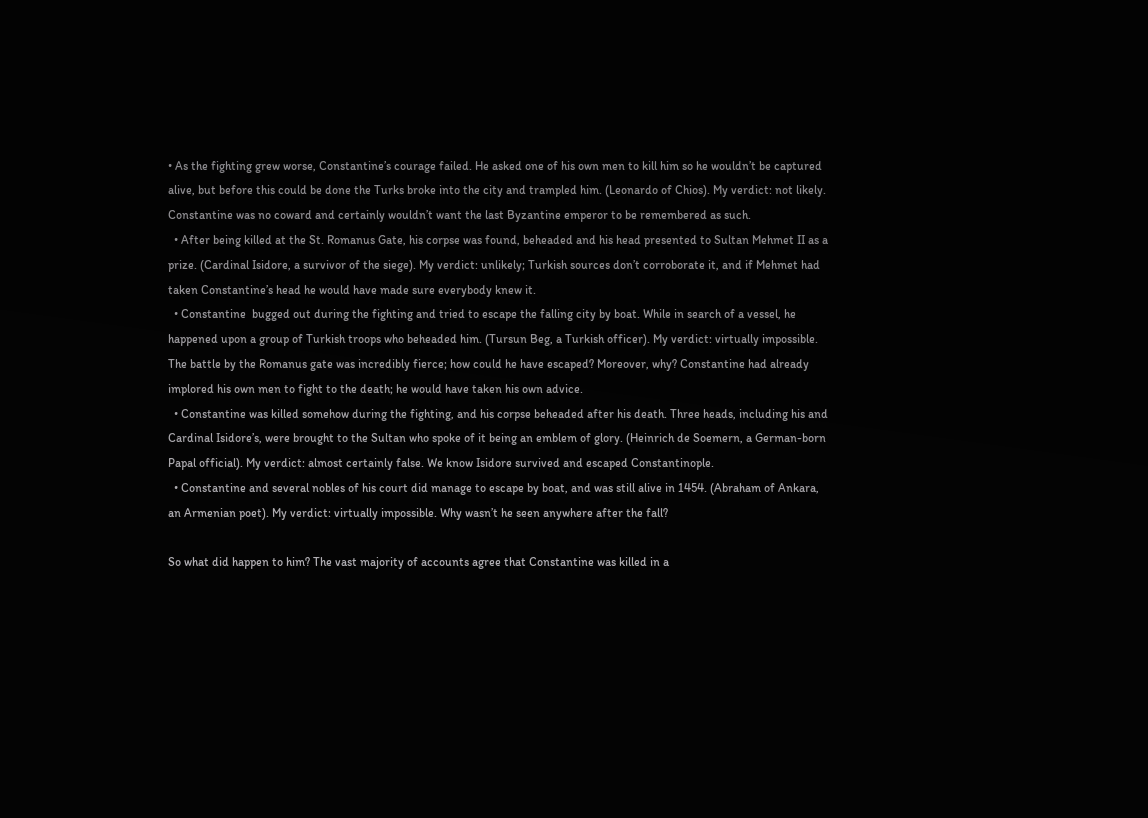• As the fighting grew worse, Constantine’s courage failed. He asked one of his own men to kill him so he wouldn’t be captured alive, but before this could be done the Turks broke into the city and trampled him. (Leonardo of Chios). My verdict: not likely. Constantine was no coward and certainly wouldn’t want the last Byzantine emperor to be remembered as such.
  • After being killed at the St. Romanus Gate, his corpse was found, beheaded and his head presented to Sultan Mehmet II as a prize. (Cardinal Isidore, a survivor of the siege). My verdict: unlikely; Turkish sources don’t corroborate it, and if Mehmet had taken Constantine’s head he would have made sure everybody knew it.
  • Constantine  bugged out during the fighting and tried to escape the falling city by boat. While in search of a vessel, he happened upon a group of Turkish troops who beheaded him. (Tursun Beg, a Turkish officer). My verdict: virtually impossible. The battle by the Romanus gate was incredibly fierce; how could he have escaped? Moreover, why? Constantine had already implored his own men to fight to the death; he would have taken his own advice.
  • Constantine was killed somehow during the fighting, and his corpse beheaded after his death. Three heads, including his and Cardinal Isidore’s, were brought to the Sultan who spoke of it being an emblem of glory. (Heinrich de Soemern, a German-born Papal official). My verdict: almost certainly false. We know Isidore survived and escaped Constantinople.
  • Constantine and several nobles of his court did manage to escape by boat, and was still alive in 1454. (Abraham of Ankara, an Armenian poet). My verdict: virtually impossible. Why wasn’t he seen anywhere after the fall?

So what did happen to him? The vast majority of accounts agree that Constantine was killed in a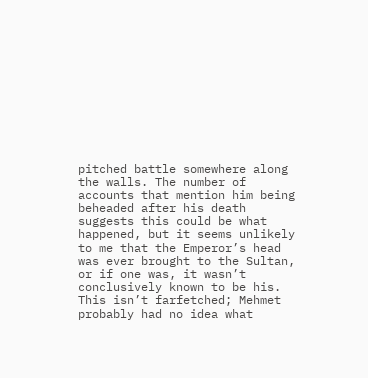pitched battle somewhere along the walls. The number of accounts that mention him being beheaded after his death suggests this could be what happened, but it seems unlikely to me that the Emperor’s head was ever brought to the Sultan, or if one was, it wasn’t conclusively known to be his. This isn’t farfetched; Mehmet probably had no idea what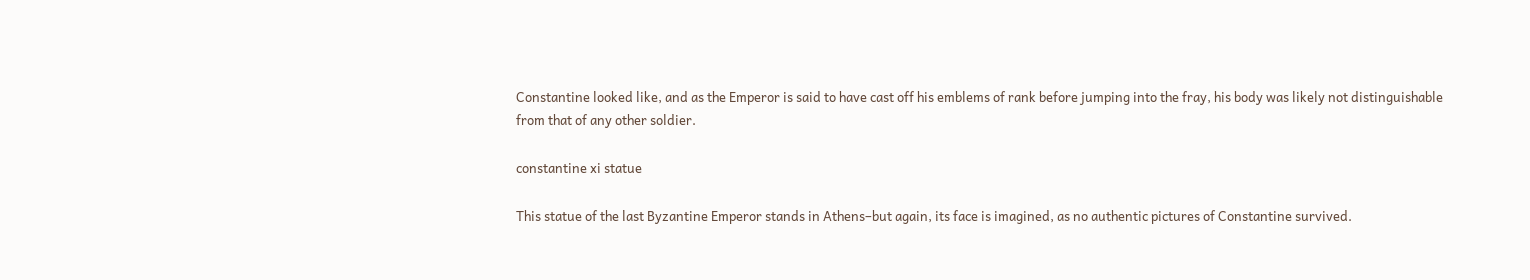Constantine looked like, and as the Emperor is said to have cast off his emblems of rank before jumping into the fray, his body was likely not distinguishable from that of any other soldier.

constantine xi statue

This statue of the last Byzantine Emperor stands in Athens–but again, its face is imagined, as no authentic pictures of Constantine survived.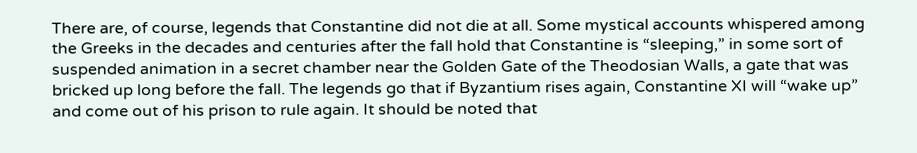There are, of course, legends that Constantine did not die at all. Some mystical accounts whispered among the Greeks in the decades and centuries after the fall hold that Constantine is “sleeping,” in some sort of suspended animation in a secret chamber near the Golden Gate of the Theodosian Walls, a gate that was bricked up long before the fall. The legends go that if Byzantium rises again, Constantine XI will “wake up” and come out of his prison to rule again. It should be noted that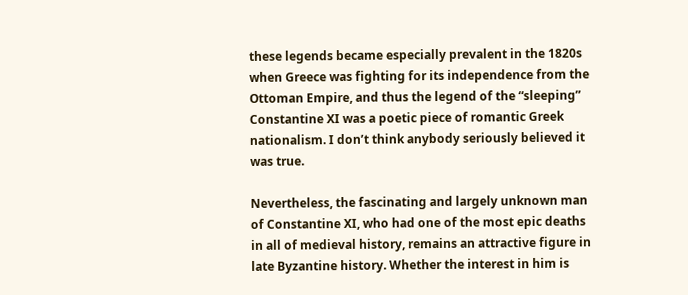these legends became especially prevalent in the 1820s when Greece was fighting for its independence from the Ottoman Empire, and thus the legend of the “sleeping” Constantine XI was a poetic piece of romantic Greek nationalism. I don’t think anybody seriously believed it was true.

Nevertheless, the fascinating and largely unknown man of Constantine XI, who had one of the most epic deaths in all of medieval history, remains an attractive figure in late Byzantine history. Whether the interest in him is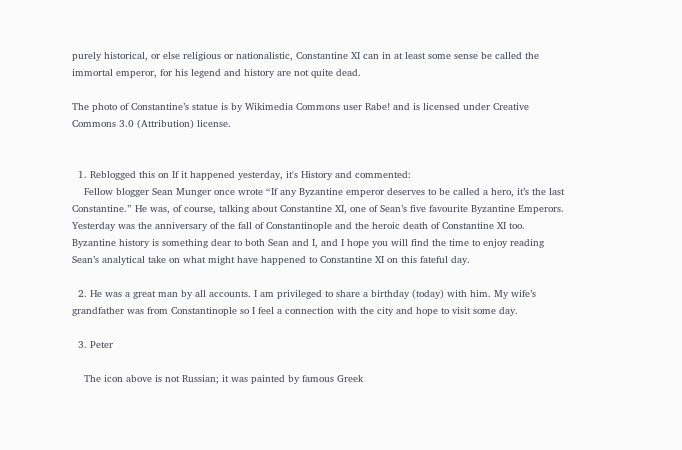purely historical, or else religious or nationalistic, Constantine XI can in at least some sense be called the immortal emperor, for his legend and history are not quite dead.

The photo of Constantine’s statue is by Wikimedia Commons user Rabe! and is licensed under Creative Commons 3.0 (Attribution) license.


  1. Reblogged this on If it happened yesterday, it's History and commented:
    Fellow blogger Sean Munger once wrote “If any Byzantine emperor deserves to be called a hero, it’s the last Constantine.” He was, of course, talking about Constantine XI, one of Sean’s five favourite Byzantine Emperors. Yesterday was the anniversary of the fall of Constantinople and the heroic death of Constantine XI too. Byzantine history is something dear to both Sean and I, and I hope you will find the time to enjoy reading Sean’s analytical take on what might have happened to Constantine XI on this fateful day.

  2. He was a great man by all accounts. I am privileged to share a birthday (today) with him. My wife’s grandfather was from Constantinople so I feel a connection with the city and hope to visit some day.

  3. Peter

    The icon above is not Russian; it was painted by famous Greek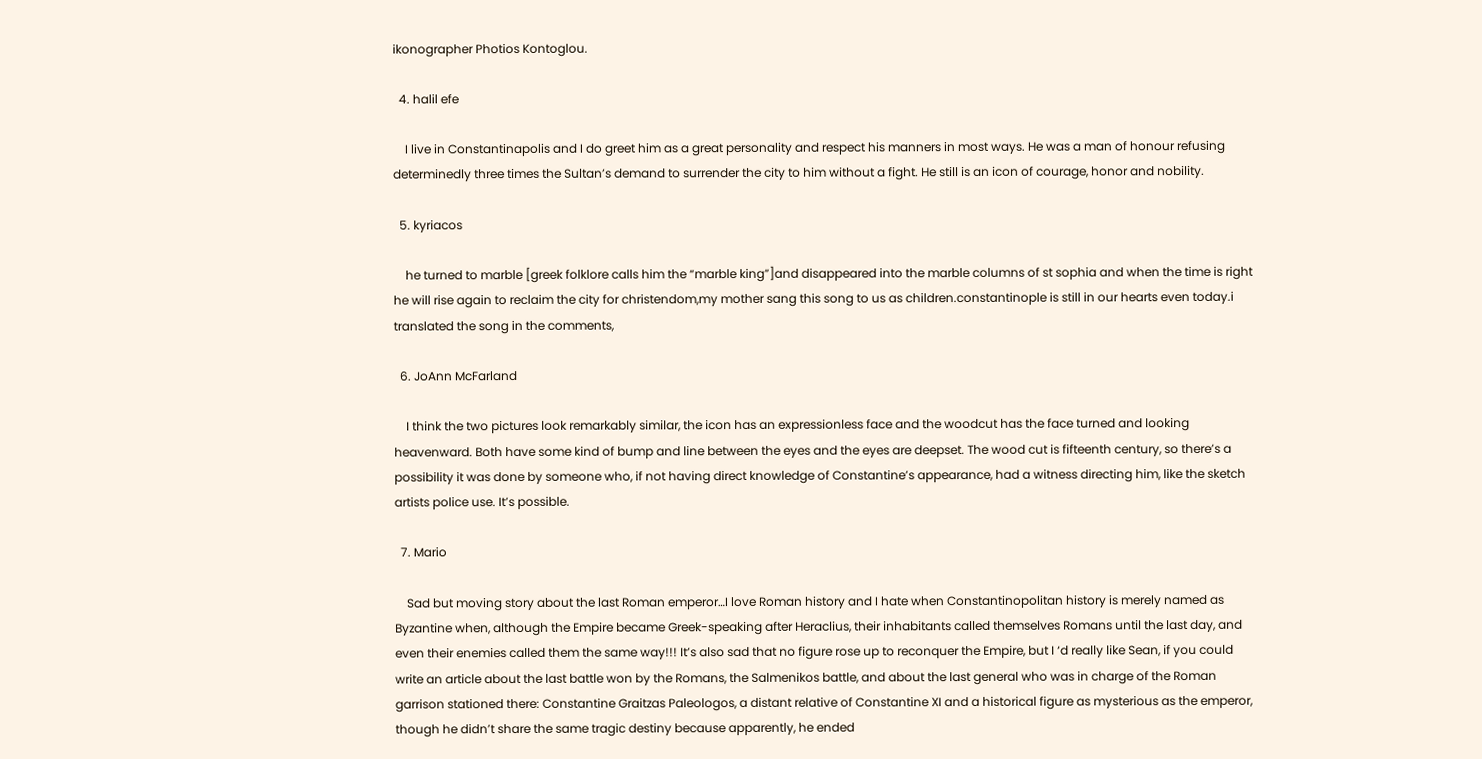ikonographer Photios Kontoglou.

  4. halil efe

    I live in Constantinapolis and I do greet him as a great personality and respect his manners in most ways. He was a man of honour refusing determinedly three times the Sultan’s demand to surrender the city to him without a fight. He still is an icon of courage, honor and nobility.

  5. kyriacos

    he turned to marble [greek folklore calls him the “marble king”]and disappeared into the marble columns of st sophia and when the time is right he will rise again to reclaim the city for christendom,my mother sang this song to us as children.constantinople is still in our hearts even today.i translated the song in the comments,

  6. JoAnn McFarland

    I think the two pictures look remarkably similar, the icon has an expressionless face and the woodcut has the face turned and looking heavenward. Both have some kind of bump and line between the eyes and the eyes are deepset. The wood cut is fifteenth century, so there’s a possibility it was done by someone who, if not having direct knowledge of Constantine’s appearance, had a witness directing him, like the sketch artists police use. It’s possible.

  7. Mario

    Sad but moving story about the last Roman emperor…I love Roman history and I hate when Constantinopolitan history is merely named as Byzantine when, although the Empire became Greek-speaking after Heraclius, their inhabitants called themselves Romans until the last day, and even their enemies called them the same way!!! It’s also sad that no figure rose up to reconquer the Empire, but I ‘d really like Sean, if you could write an article about the last battle won by the Romans, the Salmenikos battle, and about the last general who was in charge of the Roman garrison stationed there: Constantine Graitzas Paleologos, a distant relative of Constantine XI and a historical figure as mysterious as the emperor, though he didn’t share the same tragic destiny because apparently, he ended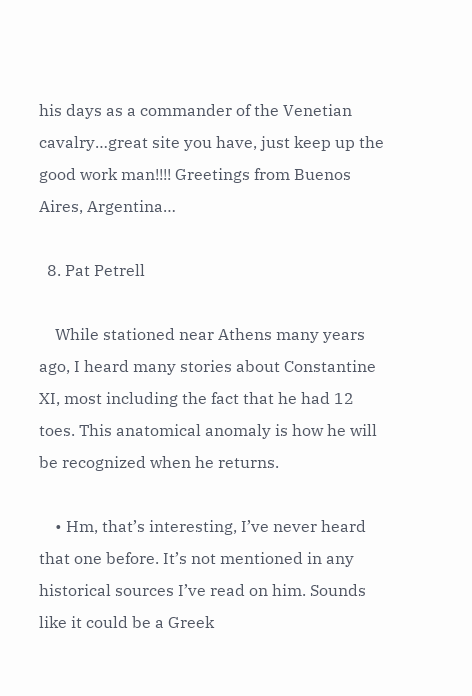his days as a commander of the Venetian cavalry…great site you have, just keep up the good work man!!!! Greetings from Buenos Aires, Argentina…

  8. Pat Petrell

    While stationed near Athens many years ago, I heard many stories about Constantine XI, most including the fact that he had 12 toes. This anatomical anomaly is how he will be recognized when he returns.

    • Hm, that’s interesting, I’ve never heard that one before. It’s not mentioned in any historical sources I’ve read on him. Sounds like it could be a Greek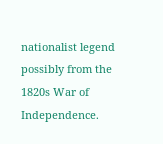nationalist legend possibly from the 1820s War of Independence.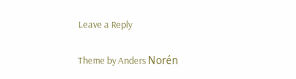Leave a Reply

Theme by Anders Norén